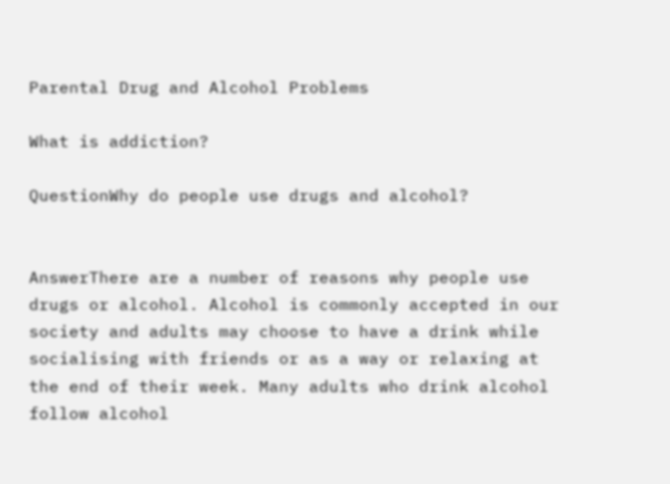Parental Drug and Alcohol Problems

What is addiction?

QuestionWhy do people use drugs and alcohol?


AnswerThere are a number of reasons why people use drugs or alcohol. Alcohol is commonly accepted in our society and adults may choose to have a drink while socialising with friends or as a way or relaxing at the end of their week. Many adults who drink alcohol follow alcohol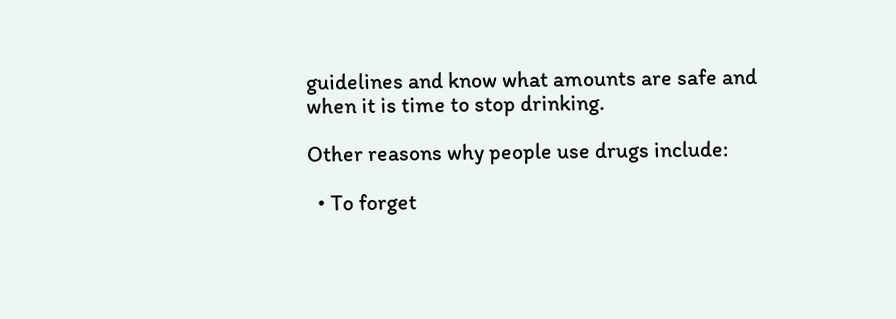guidelines and know what amounts are safe and when it is time to stop drinking.

Other reasons why people use drugs include:

  • To forget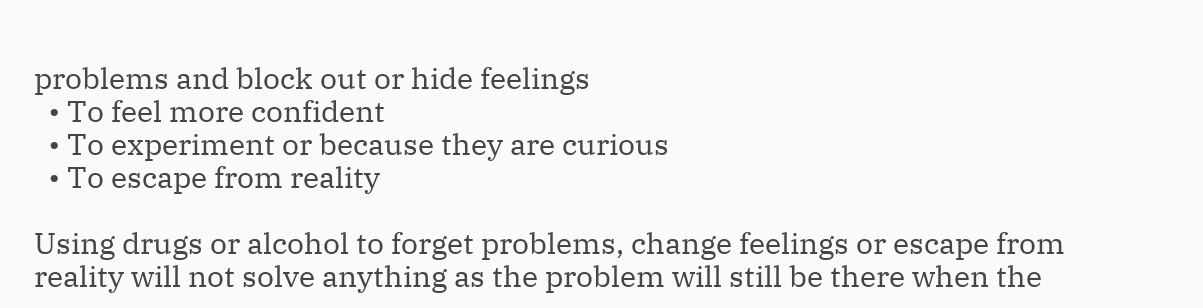problems and block out or hide feelings
  • To feel more confident
  • To experiment or because they are curious
  • To escape from reality

Using drugs or alcohol to forget problems, change feelings or escape from reality will not solve anything as the problem will still be there when the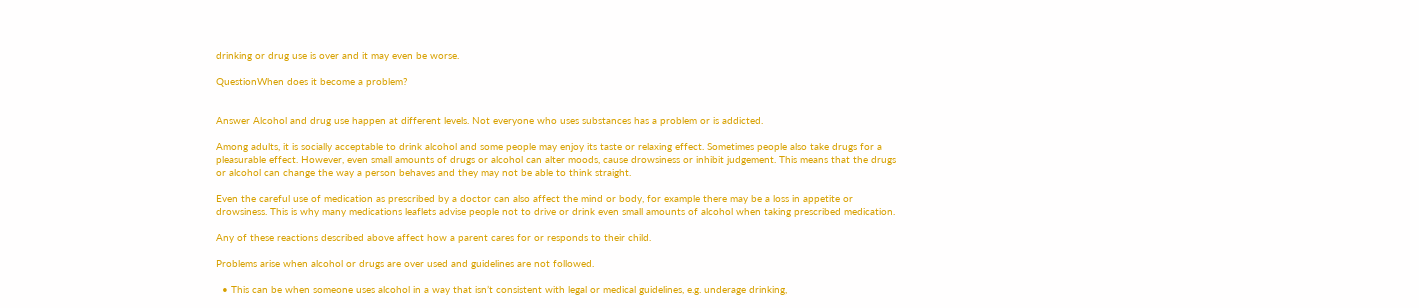drinking or drug use is over and it may even be worse.

QuestionWhen does it become a problem?


Answer Alcohol and drug use happen at different levels. Not everyone who uses substances has a problem or is addicted.

Among adults, it is socially acceptable to drink alcohol and some people may enjoy its taste or relaxing effect. Sometimes people also take drugs for a pleasurable effect. However, even small amounts of drugs or alcohol can alter moods, cause drowsiness or inhibit judgement. This means that the drugs or alcohol can change the way a person behaves and they may not be able to think straight.

Even the careful use of medication as prescribed by a doctor can also affect the mind or body, for example there may be a loss in appetite or drowsiness. This is why many medications leaflets advise people not to drive or drink even small amounts of alcohol when taking prescribed medication.

Any of these reactions described above affect how a parent cares for or responds to their child.

Problems arise when alcohol or drugs are over used and guidelines are not followed.

  • This can be when someone uses alcohol in a way that isn’t consistent with legal or medical guidelines, e.g. underage drinking,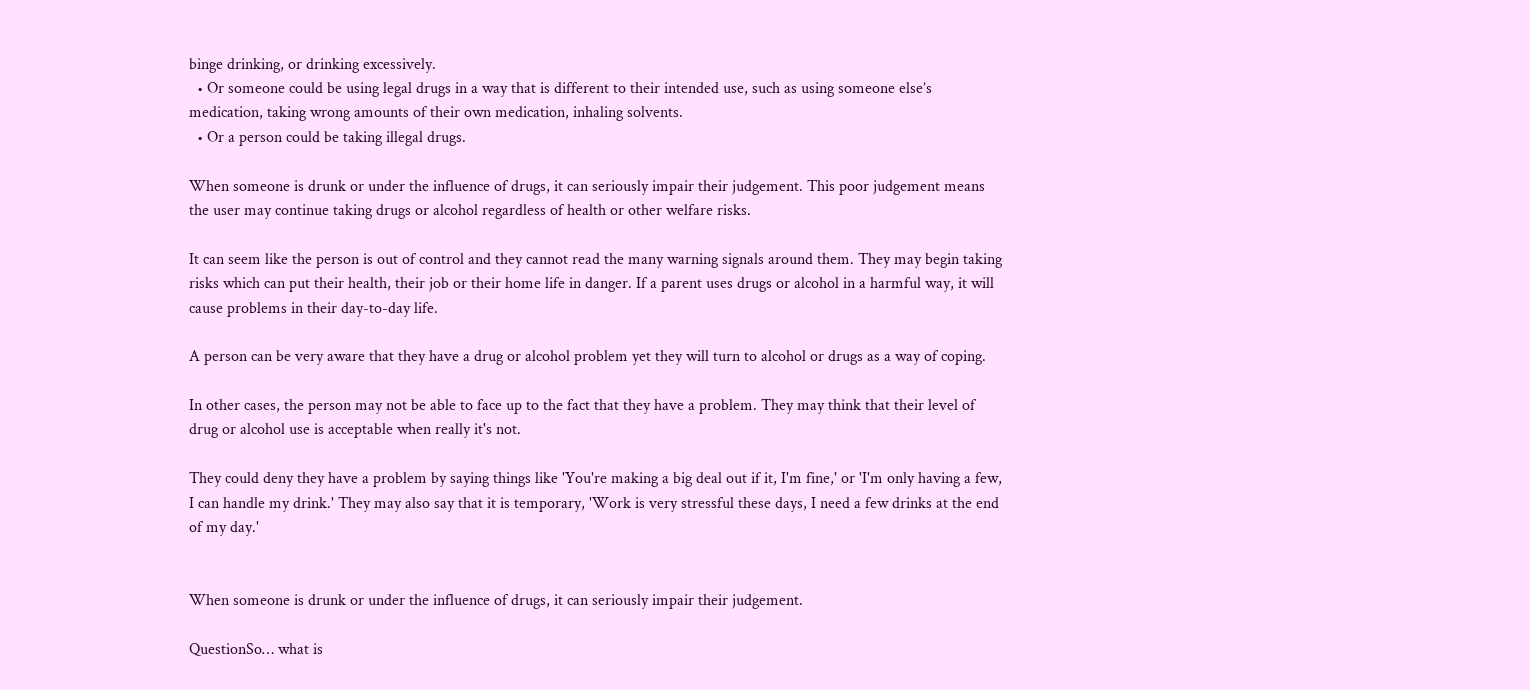binge drinking, or drinking excessively.
  • Or someone could be using legal drugs in a way that is different to their intended use, such as using someone else’s medication, taking wrong amounts of their own medication, inhaling solvents.
  • Or a person could be taking illegal drugs.

When someone is drunk or under the influence of drugs, it can seriously impair their judgement. This poor judgement means the user may continue taking drugs or alcohol regardless of health or other welfare risks.

It can seem like the person is out of control and they cannot read the many warning signals around them. They may begin taking risks which can put their health, their job or their home life in danger. If a parent uses drugs or alcohol in a harmful way, it will cause problems in their day-to-day life.

A person can be very aware that they have a drug or alcohol problem yet they will turn to alcohol or drugs as a way of coping.

In other cases, the person may not be able to face up to the fact that they have a problem. They may think that their level of drug or alcohol use is acceptable when really it's not.

They could deny they have a problem by saying things like 'You're making a big deal out if it, I'm fine,' or 'I'm only having a few, I can handle my drink.' They may also say that it is temporary, 'Work is very stressful these days, I need a few drinks at the end of my day.'


When someone is drunk or under the influence of drugs, it can seriously impair their judgement.

QuestionSo… what is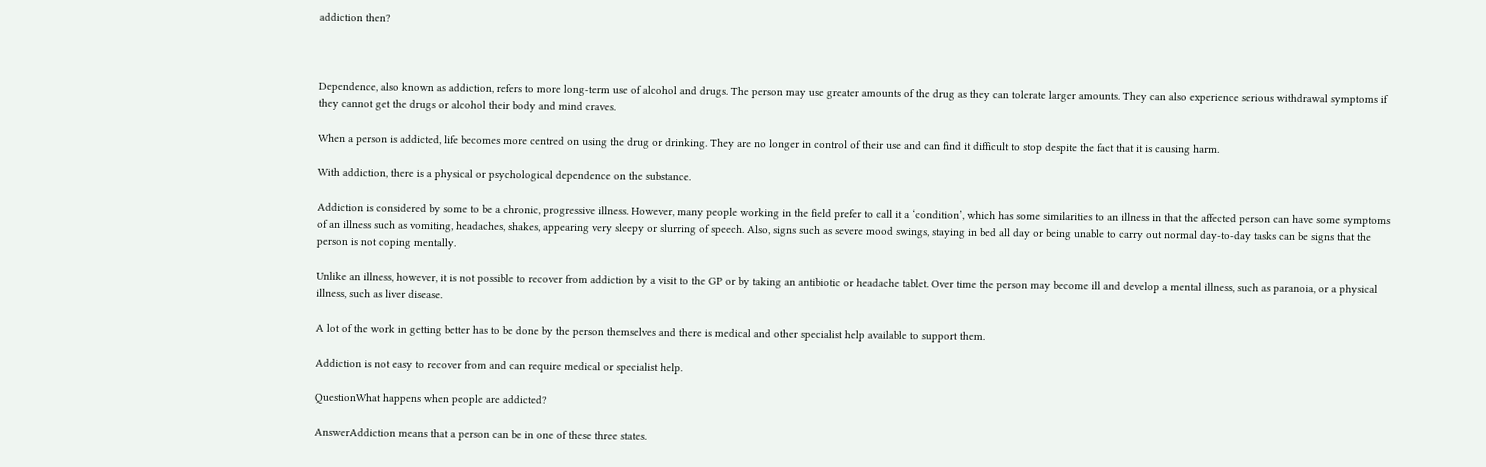addiction then?



Dependence, also known as addiction, refers to more long-term use of alcohol and drugs. The person may use greater amounts of the drug as they can tolerate larger amounts. They can also experience serious withdrawal symptoms if they cannot get the drugs or alcohol their body and mind craves.

When a person is addicted, life becomes more centred on using the drug or drinking. They are no longer in control of their use and can find it difficult to stop despite the fact that it is causing harm.

With addiction, there is a physical or psychological dependence on the substance.

Addiction is considered by some to be a chronic, progressive illness. However, many people working in the field prefer to call it a ‘condition’, which has some similarities to an illness in that the affected person can have some symptoms of an illness such as vomiting, headaches, shakes, appearing very sleepy or slurring of speech. Also, signs such as severe mood swings, staying in bed all day or being unable to carry out normal day-to-day tasks can be signs that the person is not coping mentally.

Unlike an illness, however, it is not possible to recover from addiction by a visit to the GP or by taking an antibiotic or headache tablet. Over time the person may become ill and develop a mental illness, such as paranoia, or a physical illness, such as liver disease.

A lot of the work in getting better has to be done by the person themselves and there is medical and other specialist help available to support them.

Addiction is not easy to recover from and can require medical or specialist help.

QuestionWhat happens when people are addicted?

AnswerAddiction means that a person can be in one of these three states.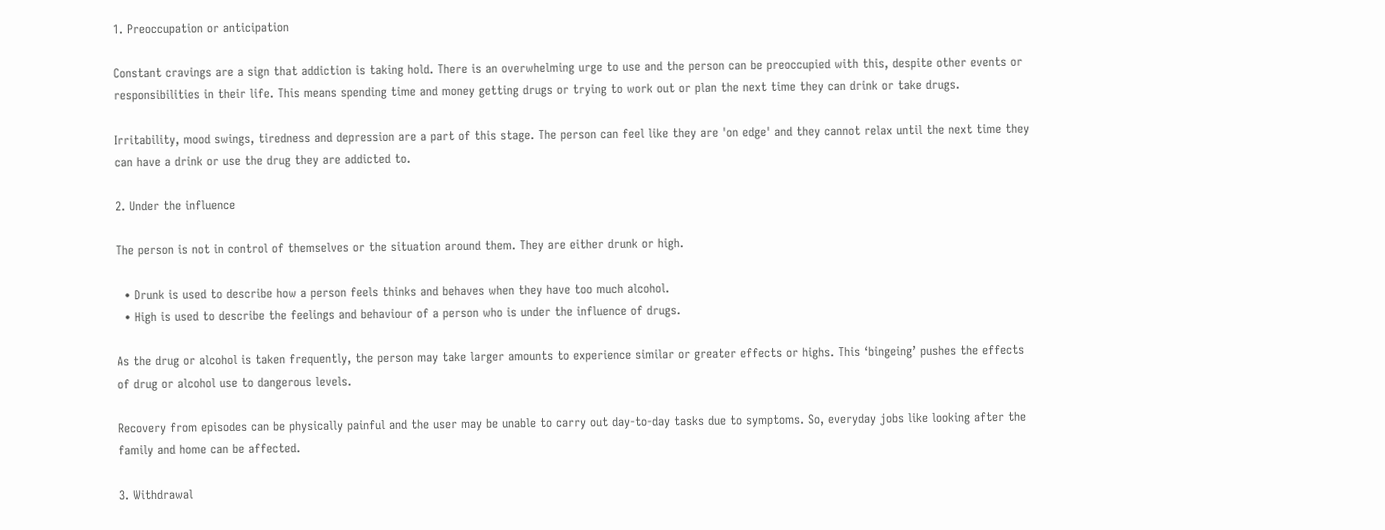1. Preoccupation or anticipation

Constant cravings are a sign that addiction is taking hold. There is an overwhelming urge to use and the person can be preoccupied with this, despite other events or responsibilities in their life. This means spending time and money getting drugs or trying to work out or plan the next time they can drink or take drugs.

Irritability, mood swings, tiredness and depression are a part of this stage. The person can feel like they are 'on edge' and they cannot relax until the next time they can have a drink or use the drug they are addicted to.

2. Under the influence

The person is not in control of themselves or the situation around them. They are either drunk or high.

  • Drunk is used to describe how a person feels thinks and behaves when they have too much alcohol.
  • High is used to describe the feelings and behaviour of a person who is under the influence of drugs.

As the drug or alcohol is taken frequently, the person may take larger amounts to experience similar or greater effects or highs. This ‘bingeing’ pushes the effects of drug or alcohol use to dangerous levels.

Recovery from episodes can be physically painful and the user may be unable to carry out day-to-day tasks due to symptoms. So, everyday jobs like looking after the family and home can be affected.

3. Withdrawal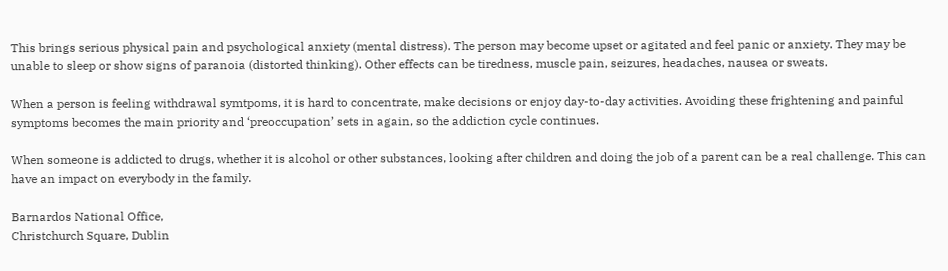This brings serious physical pain and psychological anxiety (mental distress). The person may become upset or agitated and feel panic or anxiety. They may be unable to sleep or show signs of paranoia (distorted thinking). Other effects can be tiredness, muscle pain, seizures, headaches, nausea or sweats.

When a person is feeling withdrawal symtpoms, it is hard to concentrate, make decisions or enjoy day-to-day activities. Avoiding these frightening and painful symptoms becomes the main priority and ‘preoccupation’ sets in again, so the addiction cycle continues.

When someone is addicted to drugs, whether it is alcohol or other substances, looking after children and doing the job of a parent can be a real challenge. This can have an impact on everybody in the family.

Barnardos National Office,
Christchurch Square, Dublin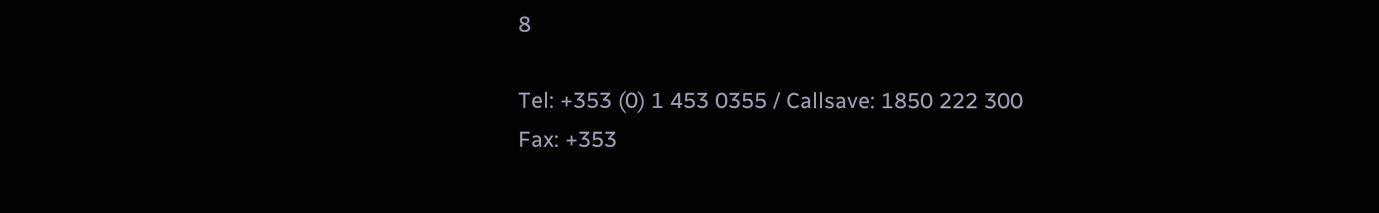8

Tel: +353 (0) 1 453 0355 / Callsave: 1850 222 300
Fax: +353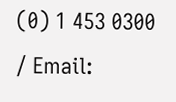(0) 1 453 0300 / Email: